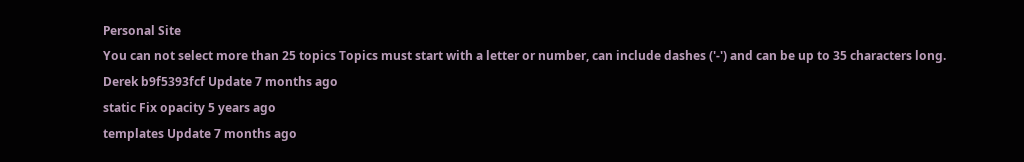Personal Site
You can not select more than 25 topics Topics must start with a letter or number, can include dashes ('-') and can be up to 35 characters long.
Derek b9f5393fcf Update 7 months ago
static Fix opacity 5 years ago
templates Update 7 months ago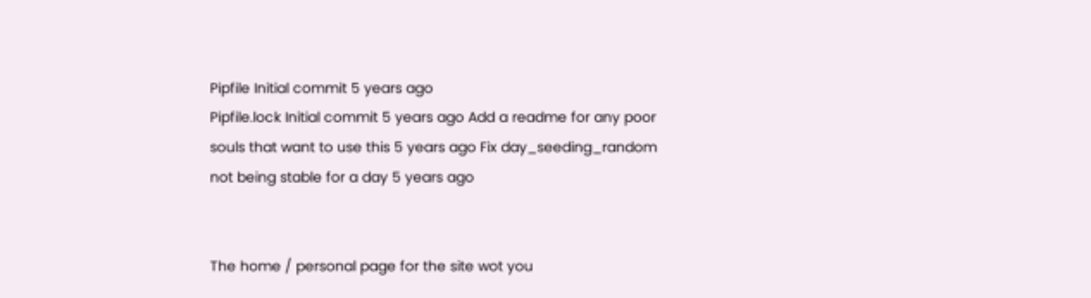Pipfile Initial commit 5 years ago
Pipfile.lock Initial commit 5 years ago Add a readme for any poor souls that want to use this 5 years ago Fix day_seeding_random not being stable for a day 5 years ago


The home / personal page for the site wot you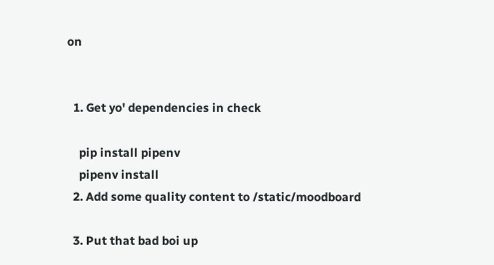on


  1. Get yo' dependencies in check

    pip install pipenv
    pipenv install
  2. Add some quality content to /static/moodboard

  3. Put that bad boi up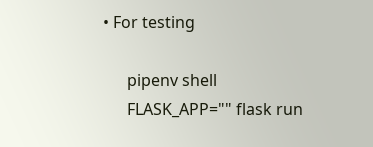• For testing

      pipenv shell
      FLASK_APP="" flask run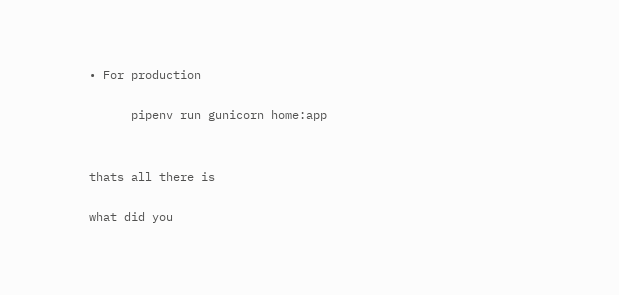• For production

      pipenv run gunicorn home:app


thats all there is

what did you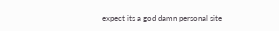expect its a god damn personal site